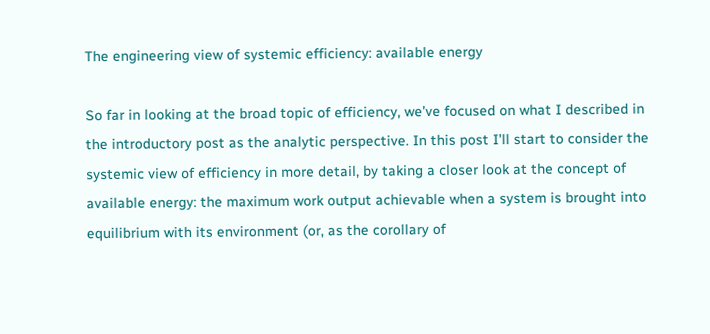The engineering view of systemic efficiency: available energy

So far in looking at the broad topic of efficiency, we’ve focused on what I described in the introductory post as the analytic perspective. In this post I’ll start to consider the systemic view of efficiency in more detail, by taking a closer look at the concept of available energy: the maximum work output achievable when a system is brought into equilibrium with its environment (or, as the corollary of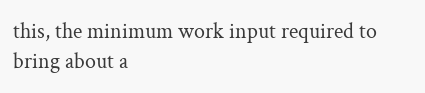this, the minimum work input required to bring about a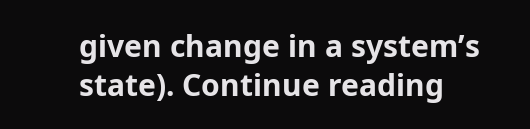given change in a system’s state). Continue reading